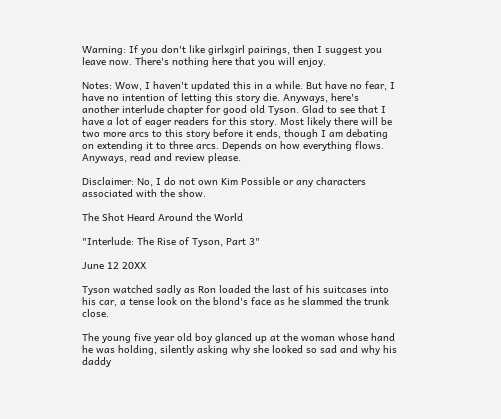Warning: If you don't like girlxgirl pairings, then I suggest you leave now. There's nothing here that you will enjoy.

Notes: Wow, I haven't updated this in a while. But have no fear, I have no intention of letting this story die. Anyways, here's another interlude chapter for good old Tyson. Glad to see that I have a lot of eager readers for this story. Most likely there will be two more arcs to this story before it ends, though I am debating on extending it to three arcs. Depends on how everything flows. Anyways, read and review please.

Disclaimer: No, I do not own Kim Possible or any characters associated with the show.

The Shot Heard Around the World

"Interlude: The Rise of Tyson, Part 3"

June 12 20XX

Tyson watched sadly as Ron loaded the last of his suitcases into his car, a tense look on the blond's face as he slammed the trunk close.

The young five year old boy glanced up at the woman whose hand he was holding, silently asking why she looked so sad and why his daddy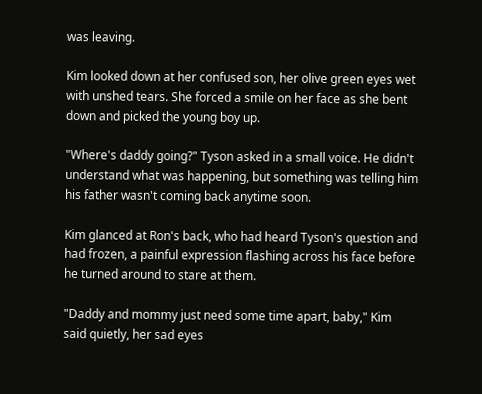was leaving.

Kim looked down at her confused son, her olive green eyes wet with unshed tears. She forced a smile on her face as she bent down and picked the young boy up.

"Where's daddy going?" Tyson asked in a small voice. He didn't understand what was happening, but something was telling him his father wasn't coming back anytime soon.

Kim glanced at Ron's back, who had heard Tyson's question and had frozen, a painful expression flashing across his face before he turned around to stare at them.

"Daddy and mommy just need some time apart, baby," Kim said quietly, her sad eyes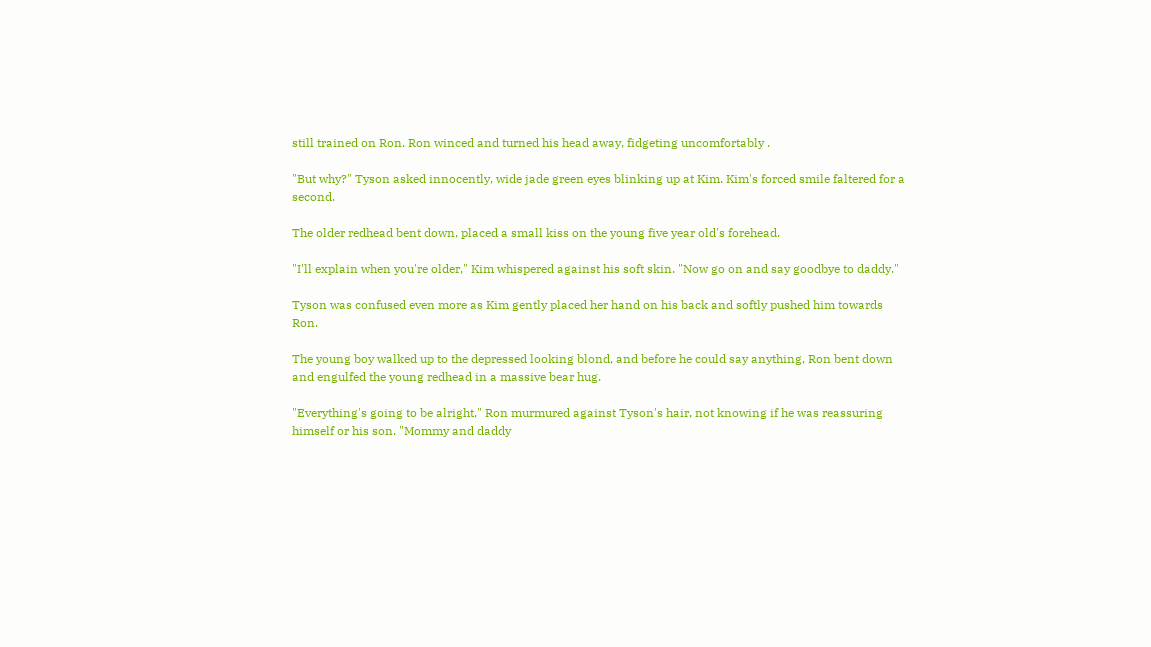still trained on Ron. Ron winced and turned his head away, fidgeting uncomfortably .

"But why?" Tyson asked innocently, wide jade green eyes blinking up at Kim. Kim's forced smile faltered for a second.

The older redhead bent down, placed a small kiss on the young five year old's forehead.

"I'll explain when you're older," Kim whispered against his soft skin. "Now go on and say goodbye to daddy."

Tyson was confused even more as Kim gently placed her hand on his back and softly pushed him towards Ron.

The young boy walked up to the depressed looking blond, and before he could say anything, Ron bent down and engulfed the young redhead in a massive bear hug.

"Everything's going to be alright," Ron murmured against Tyson's hair, not knowing if he was reassuring himself or his son. "Mommy and daddy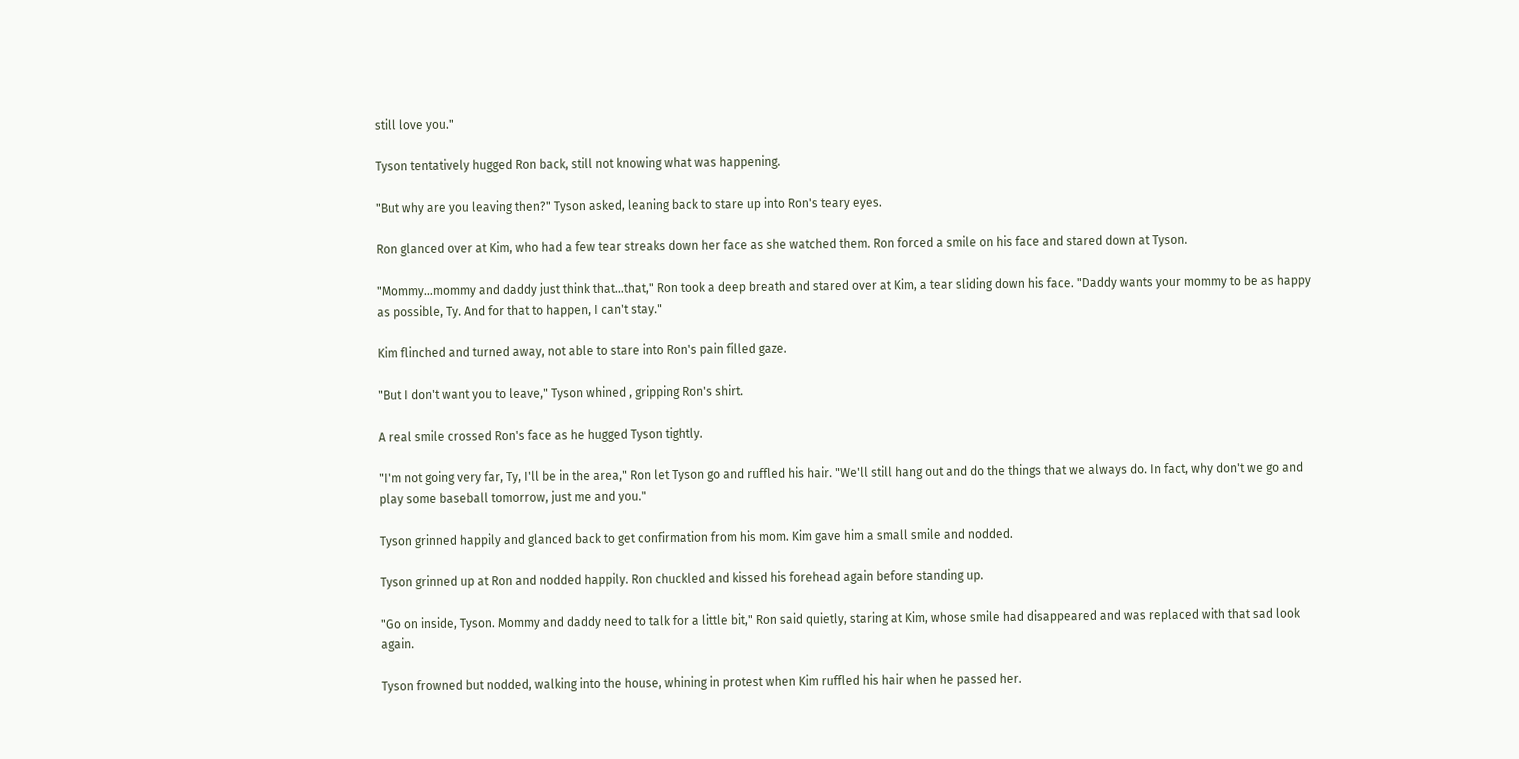still love you."

Tyson tentatively hugged Ron back, still not knowing what was happening.

"But why are you leaving then?" Tyson asked, leaning back to stare up into Ron's teary eyes.

Ron glanced over at Kim, who had a few tear streaks down her face as she watched them. Ron forced a smile on his face and stared down at Tyson.

"Mommy…mommy and daddy just think that…that," Ron took a deep breath and stared over at Kim, a tear sliding down his face. "Daddy wants your mommy to be as happy as possible, Ty. And for that to happen, I can't stay."

Kim flinched and turned away, not able to stare into Ron's pain filled gaze.

"But I don't want you to leave," Tyson whined , gripping Ron's shirt.

A real smile crossed Ron's face as he hugged Tyson tightly.

"I'm not going very far, Ty, I'll be in the area," Ron let Tyson go and ruffled his hair. "We'll still hang out and do the things that we always do. In fact, why don't we go and play some baseball tomorrow, just me and you."

Tyson grinned happily and glanced back to get confirmation from his mom. Kim gave him a small smile and nodded.

Tyson grinned up at Ron and nodded happily. Ron chuckled and kissed his forehead again before standing up.

"Go on inside, Tyson. Mommy and daddy need to talk for a little bit," Ron said quietly, staring at Kim, whose smile had disappeared and was replaced with that sad look again.

Tyson frowned but nodded, walking into the house, whining in protest when Kim ruffled his hair when he passed her.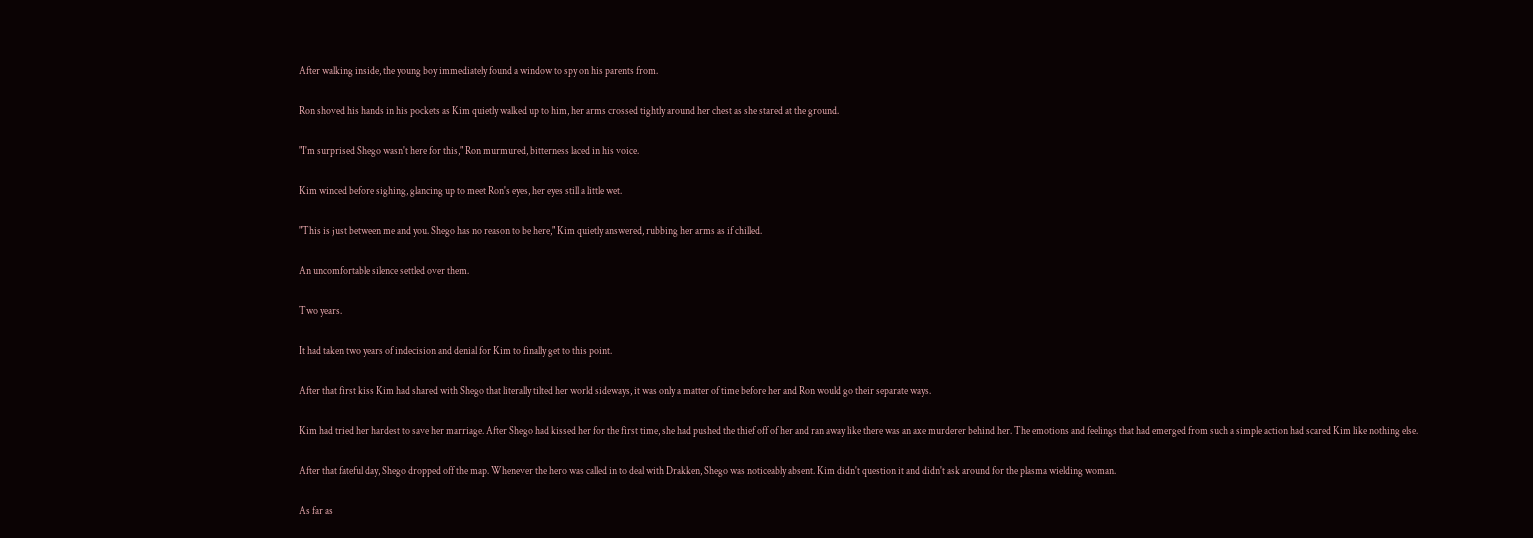After walking inside, the young boy immediately found a window to spy on his parents from.

Ron shoved his hands in his pockets as Kim quietly walked up to him, her arms crossed tightly around her chest as she stared at the ground.

"I'm surprised Shego wasn't here for this," Ron murmured, bitterness laced in his voice.

Kim winced before sighing, glancing up to meet Ron's eyes, her eyes still a little wet.

"This is just between me and you. Shego has no reason to be here," Kim quietly answered, rubbing her arms as if chilled.

An uncomfortable silence settled over them.

Two years.

It had taken two years of indecision and denial for Kim to finally get to this point.

After that first kiss Kim had shared with Shego that literally tilted her world sideways, it was only a matter of time before her and Ron would go their separate ways.

Kim had tried her hardest to save her marriage. After Shego had kissed her for the first time, she had pushed the thief off of her and ran away like there was an axe murderer behind her. The emotions and feelings that had emerged from such a simple action had scared Kim like nothing else.

After that fateful day, Shego dropped off the map. Whenever the hero was called in to deal with Drakken, Shego was noticeably absent. Kim didn't question it and didn't ask around for the plasma wielding woman.

As far as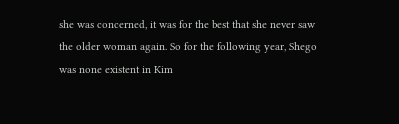she was concerned, it was for the best that she never saw the older woman again. So for the following year, Shego was none existent in Kim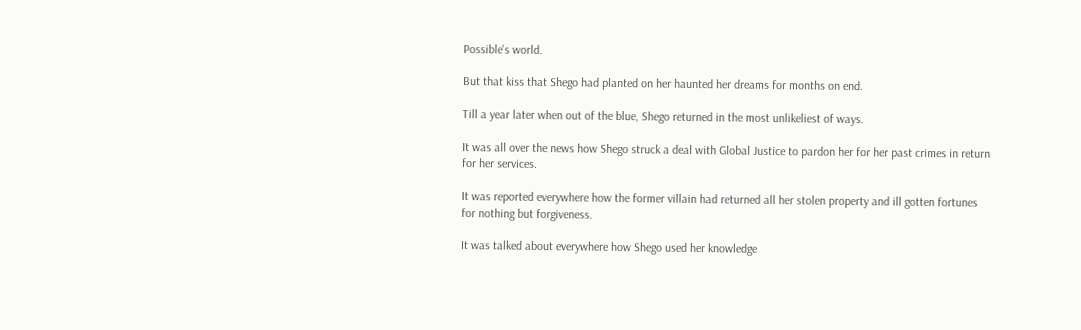Possible's world.

But that kiss that Shego had planted on her haunted her dreams for months on end.

Till a year later when out of the blue, Shego returned in the most unlikeliest of ways.

It was all over the news how Shego struck a deal with Global Justice to pardon her for her past crimes in return for her services.

It was reported everywhere how the former villain had returned all her stolen property and ill gotten fortunes for nothing but forgiveness.

It was talked about everywhere how Shego used her knowledge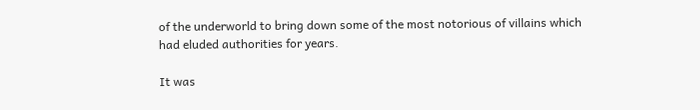of the underworld to bring down some of the most notorious of villains which had eluded authorities for years.

It was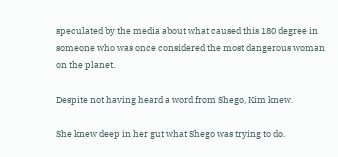speculated by the media about what caused this 180 degree in someone who was once considered the most dangerous woman on the planet.

Despite not having heard a word from Shego, Kim knew.

She knew deep in her gut what Shego was trying to do.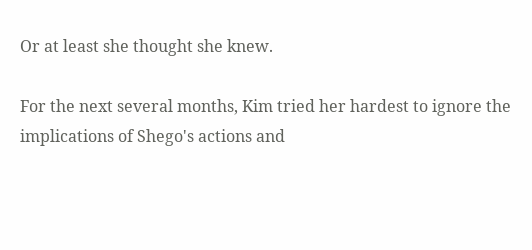Or at least she thought she knew.

For the next several months, Kim tried her hardest to ignore the implications of Shego's actions and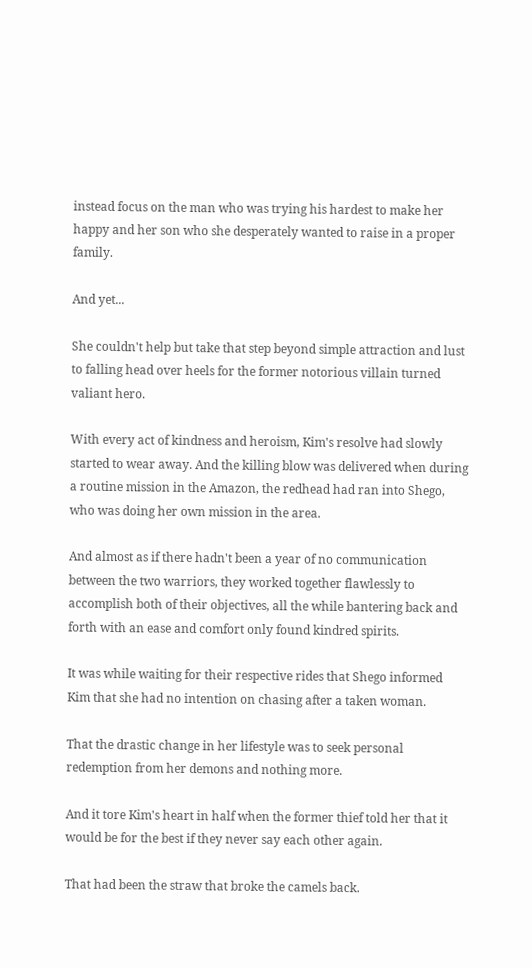instead focus on the man who was trying his hardest to make her happy and her son who she desperately wanted to raise in a proper family.

And yet...

She couldn't help but take that step beyond simple attraction and lust to falling head over heels for the former notorious villain turned valiant hero.

With every act of kindness and heroism, Kim's resolve had slowly started to wear away. And the killing blow was delivered when during a routine mission in the Amazon, the redhead had ran into Shego, who was doing her own mission in the area.

And almost as if there hadn't been a year of no communication between the two warriors, they worked together flawlessly to accomplish both of their objectives, all the while bantering back and forth with an ease and comfort only found kindred spirits.

It was while waiting for their respective rides that Shego informed Kim that she had no intention on chasing after a taken woman.

That the drastic change in her lifestyle was to seek personal redemption from her demons and nothing more.

And it tore Kim's heart in half when the former thief told her that it would be for the best if they never say each other again.

That had been the straw that broke the camels back.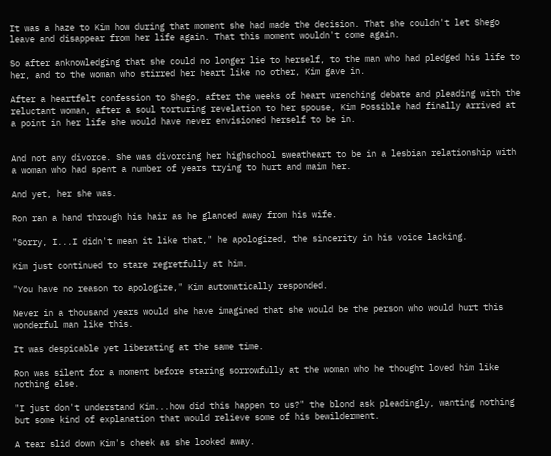It was a haze to Kim how during that moment she had made the decision. That she couldn't let Shego leave and disappear from her life again. That this moment wouldn't come again.

So after anknowledging that she could no longer lie to herself, to the man who had pledged his life to her, and to the woman who stirred her heart like no other, Kim gave in.

After a heartfelt confession to Shego, after the weeks of heart wrenching debate and pleading with the reluctant woman, after a soul torturing revelation to her spouse, Kim Possible had finally arrived at a point in her life she would have never envisioned herself to be in.


And not any divorce. She was divorcing her highschool sweatheart to be in a lesbian relationship with a woman who had spent a number of years trying to hurt and maim her.

And yet, her she was.

Ron ran a hand through his hair as he glanced away from his wife.

"Sorry, I...I didn't mean it like that," he apologized, the sincerity in his voice lacking.

Kim just continued to stare regretfully at him.

"You have no reason to apologize," Kim automatically responded.

Never in a thousand years would she have imagined that she would be the person who would hurt this wonderful man like this.

It was despicable yet liberating at the same time.

Ron was silent for a moment before staring sorrowfully at the woman who he thought loved him like nothing else.

"I just don't understand Kim...how did this happen to us?" the blond ask pleadingly, wanting nothing but some kind of explanation that would relieve some of his bewilderment.

A tear slid down Kim's cheek as she looked away.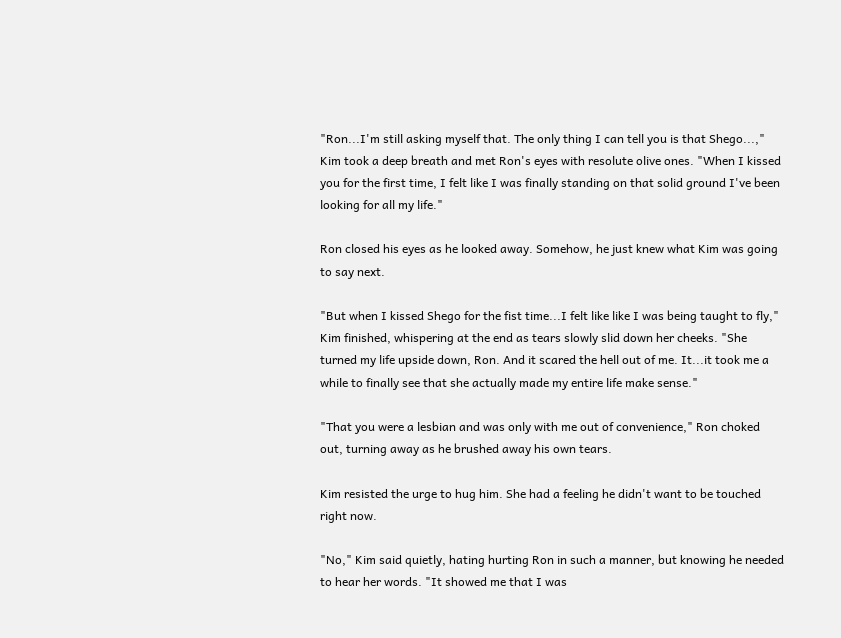"Ron...I'm still asking myself that. The only thing I can tell you is that Shego...," Kim took a deep breath and met Ron's eyes with resolute olive ones. "When I kissed you for the first time, I felt like I was finally standing on that solid ground I've been looking for all my life."

Ron closed his eyes as he looked away. Somehow, he just knew what Kim was going to say next.

"But when I kissed Shego for the fist time...I felt like like I was being taught to fly," Kim finished, whispering at the end as tears slowly slid down her cheeks. "She turned my life upside down, Ron. And it scared the hell out of me. It...it took me a while to finally see that she actually made my entire life make sense."

"That you were a lesbian and was only with me out of convenience," Ron choked out, turning away as he brushed away his own tears.

Kim resisted the urge to hug him. She had a feeling he didn't want to be touched right now.

"No," Kim said quietly, hating hurting Ron in such a manner, but knowing he needed to hear her words. "It showed me that I was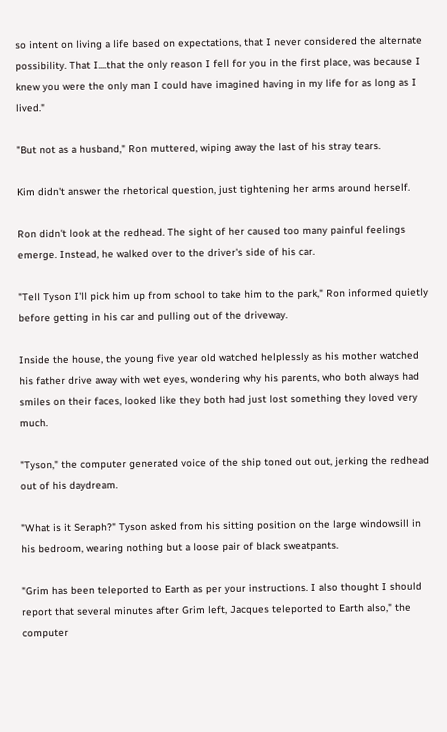so intent on living a life based on expectations, that I never considered the alternate possibility. That I....that the only reason I fell for you in the first place, was because I knew you were the only man I could have imagined having in my life for as long as I lived."

"But not as a husband," Ron muttered, wiping away the last of his stray tears.

Kim didn't answer the rhetorical question, just tightening her arms around herself.

Ron didn't look at the redhead. The sight of her caused too many painful feelings emerge. Instead, he walked over to the driver's side of his car.

"Tell Tyson I'll pick him up from school to take him to the park," Ron informed quietly before getting in his car and pulling out of the driveway.

Inside the house, the young five year old watched helplessly as his mother watched his father drive away with wet eyes, wondering why his parents, who both always had smiles on their faces, looked like they both had just lost something they loved very much.

"Tyson," the computer generated voice of the ship toned out out, jerking the redhead out of his daydream.

"What is it Seraph?" Tyson asked from his sitting position on the large windowsill in his bedroom, wearing nothing but a loose pair of black sweatpants.

"Grim has been teleported to Earth as per your instructions. I also thought I should report that several minutes after Grim left, Jacques teleported to Earth also," the computer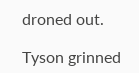droned out.

Tyson grinned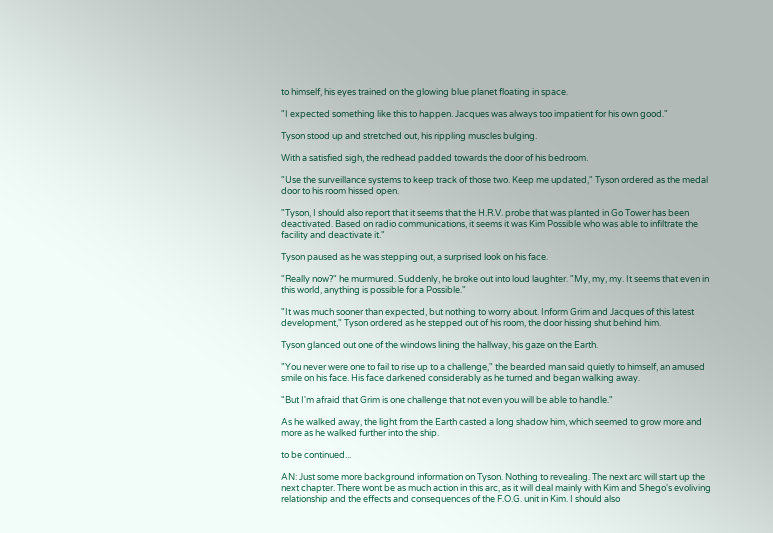to himself, his eyes trained on the glowing blue planet floating in space.

"I expected something like this to happen. Jacques was always too impatient for his own good."

Tyson stood up and stretched out, his rippling muscles bulging.

With a satisfied sigh, the redhead padded towards the door of his bedroom.

"Use the surveillance systems to keep track of those two. Keep me updated," Tyson ordered as the medal door to his room hissed open.

"Tyson, I should also report that it seems that the H.R.V. probe that was planted in Go Tower has been deactivated. Based on radio communications, it seems it was Kim Possible who was able to infiltrate the facility and deactivate it."

Tyson paused as he was stepping out, a surprised look on his face.

"Really now?" he murmured. Suddenly, he broke out into loud laughter. "My, my, my. It seems that even in this world, anything is possible for a Possible."

"It was much sooner than expected, but nothing to worry about. Inform Grim and Jacques of this latest development," Tyson ordered as he stepped out of his room, the door hissing shut behind him.

Tyson glanced out one of the windows lining the hallway, his gaze on the Earth.

"You never were one to fail to rise up to a challenge," the bearded man said quietly to himself, an amused smile on his face. His face darkened considerably as he turned and began walking away.

"But I'm afraid that Grim is one challenge that not even you will be able to handle."

As he walked away, the light from the Earth casted a long shadow him, which seemed to grow more and more as he walked further into the ship.

to be continued...

AN: Just some more background information on Tyson. Nothing to revealing. The next arc will start up the next chapter. There wont be as much action in this arc, as it will deal mainly with Kim and Shego's evoliving relationship and the effects and consequences of the F.O.G. unit in Kim. I should also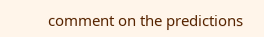comment on the predictions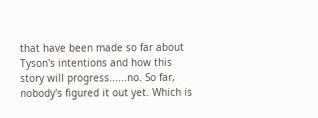that have been made so far about Tyson's intentions and how this story will progress......no. So far, nobody's figured it out yet. Which is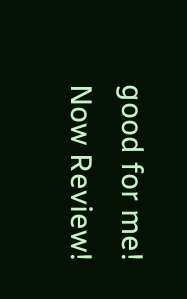good for me! Now Review!